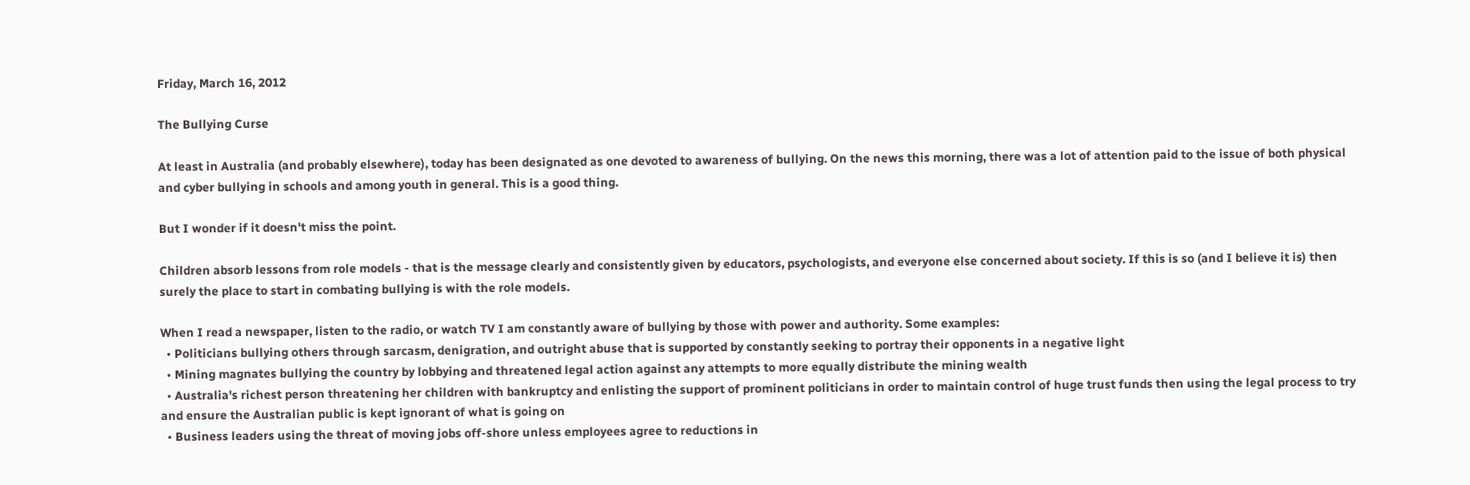Friday, March 16, 2012

The Bullying Curse

At least in Australia (and probably elsewhere), today has been designated as one devoted to awareness of bullying. On the news this morning, there was a lot of attention paid to the issue of both physical and cyber bullying in schools and among youth in general. This is a good thing.

But I wonder if it doesn't miss the point.

Children absorb lessons from role models - that is the message clearly and consistently given by educators, psychologists, and everyone else concerned about society. If this is so (and I believe it is) then surely the place to start in combating bullying is with the role models.

When I read a newspaper, listen to the radio, or watch TV I am constantly aware of bullying by those with power and authority. Some examples:
  • Politicians bullying others through sarcasm, denigration, and outright abuse that is supported by constantly seeking to portray their opponents in a negative light
  • Mining magnates bullying the country by lobbying and threatened legal action against any attempts to more equally distribute the mining wealth
  • Australia's richest person threatening her children with bankruptcy and enlisting the support of prominent politicians in order to maintain control of huge trust funds then using the legal process to try and ensure the Australian public is kept ignorant of what is going on
  • Business leaders using the threat of moving jobs off-shore unless employees agree to reductions in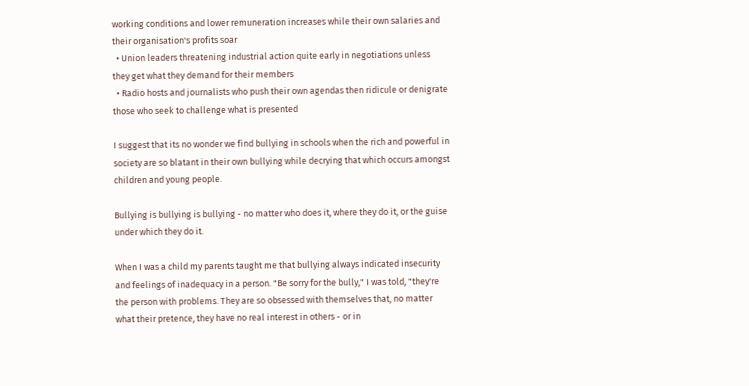working conditions and lower remuneration increases while their own salaries and their organisation's profits soar
  • Union leaders threatening industrial action quite early in negotiations unless they get what they demand for their members
  • Radio hosts and journalists who push their own agendas then ridicule or denigrate those who seek to challenge what is presented

I suggest that its no wonder we find bullying in schools when the rich and powerful in society are so blatant in their own bullying while decrying that which occurs amongst children and young people.

Bullying is bullying is bullying - no matter who does it, where they do it, or the guise under which they do it.

When I was a child my parents taught me that bullying always indicated insecurity and feelings of inadequacy in a person. "Be sorry for the bully," I was told, "they're the person with problems. They are so obsessed with themselves that, no matter what their pretence, they have no real interest in others - or in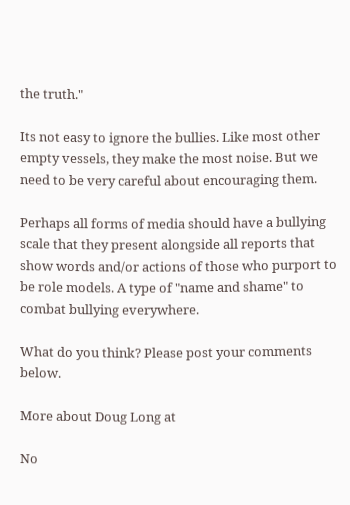the truth."

Its not easy to ignore the bullies. Like most other empty vessels, they make the most noise. But we need to be very careful about encouraging them.

Perhaps all forms of media should have a bullying scale that they present alongside all reports that show words and/or actions of those who purport to be role models. A type of "name and shame" to combat bullying everywhere.

What do you think? Please post your comments below.

More about Doug Long at

No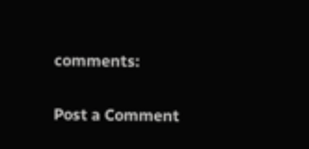comments:

Post a Comment